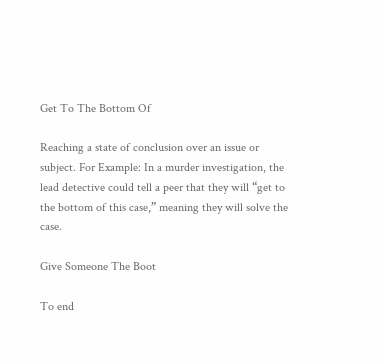Get To The Bottom Of

Reaching a state of conclusion over an issue or subject. For Example: In a murder investigation, the lead detective could tell a peer that they will “get to the bottom of this case,” meaning they will solve the case.

Give Someone The Boot

To end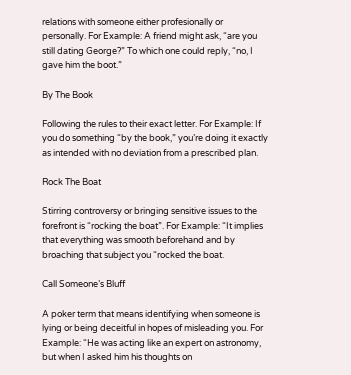relations with someone either profesionally or personally. For Example: A friend might ask, “are you still dating George?” To which one could reply, “no, I gave him the boot.”

By The Book

Following the rules to their exact letter. For Example: If you do something “by the book,” you’re doing it exactly as intended with no deviation from a prescribed plan.

Rock The Boat

Stirring controversy or bringing sensitive issues to the forefront is “rocking the boat”. For Example: “It implies that everything was smooth beforehand and by broaching that subject you “rocked the boat.

Call Someone’s Bluff

A poker term that means identifying when someone is lying or being deceitful in hopes of misleading you. For Example: “He was acting like an expert on astronomy, but when I asked him his thoughts on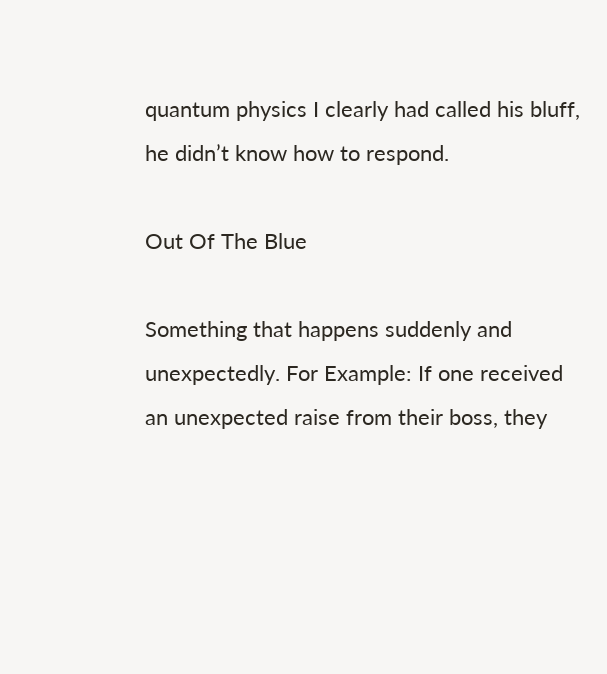quantum physics I clearly had called his bluff, he didn’t know how to respond.

Out Of The Blue

Something that happens suddenly and unexpectedly. For Example: If one received an unexpected raise from their boss, they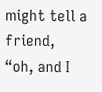might tell a friend, “oh, and I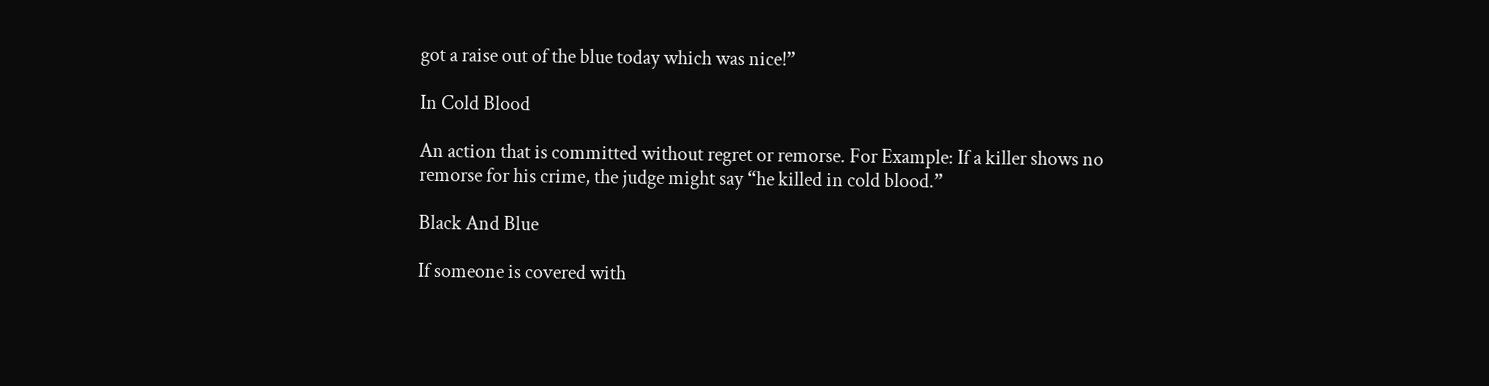got a raise out of the blue today which was nice!”

In Cold Blood

An action that is committed without regret or remorse. For Example: If a killer shows no remorse for his crime, the judge might say “he killed in cold blood.”

Black And Blue

If someone is covered with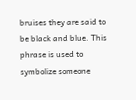bruises they are said to be black and blue. This phrase is used to symbolize someone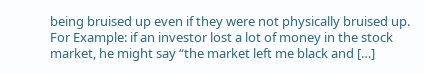being bruised up even if they were not physically bruised up. For Example: if an investor lost a lot of money in the stock market, he might say “the market left me black and […]